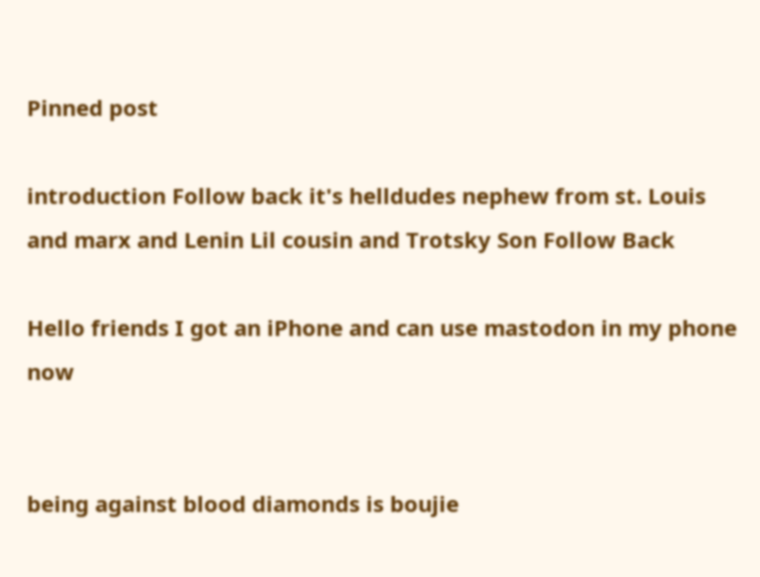Pinned post

introduction Follow back it's helldudes nephew from st. Louis and marx and Lenin Lil cousin and Trotsky Son Follow Back

Hello friends I got an iPhone and can use mastodon in my phone now


being against blood diamonds is boujie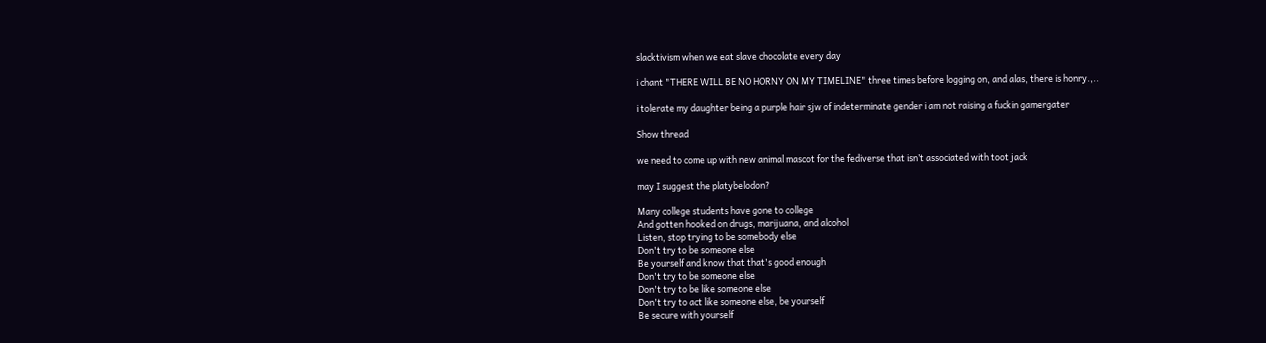slacktivism when we eat slave chocolate every day

i chant "THERE WILL BE NO HORNY ON MY TIMELINE" three times before logging on, and alas, there is honry.,..

i tolerate my daughter being a purple hair sjw of indeterminate gender i am not raising a fuckin gamergater

Show thread

we need to come up with new animal mascot for the fediverse that isn’t associated with toot jack

may I suggest the platybelodon?

Many college students have gone to college
And gotten hooked on drugs, marijuana, and alcohol
Listen, stop trying to be somebody else
Don't try to be someone else
Be yourself and know that that's good enough
Don't try to be someone else
Don't try to be like someone else
Don't try to act like someone else, be yourself
Be secure with yourself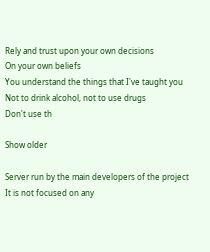Rely and trust upon your own decisions
On your own beliefs
You understand the things that I've taught you
Not to drink alcohol, not to use drugs
Don't use th

Show older

Server run by the main developers of the project  It is not focused on any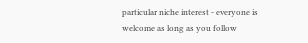particular niche interest - everyone is welcome as long as you follow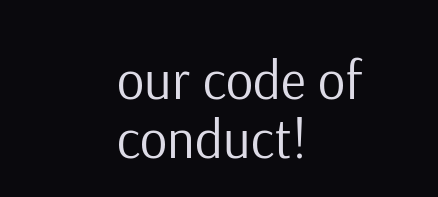our code of conduct!